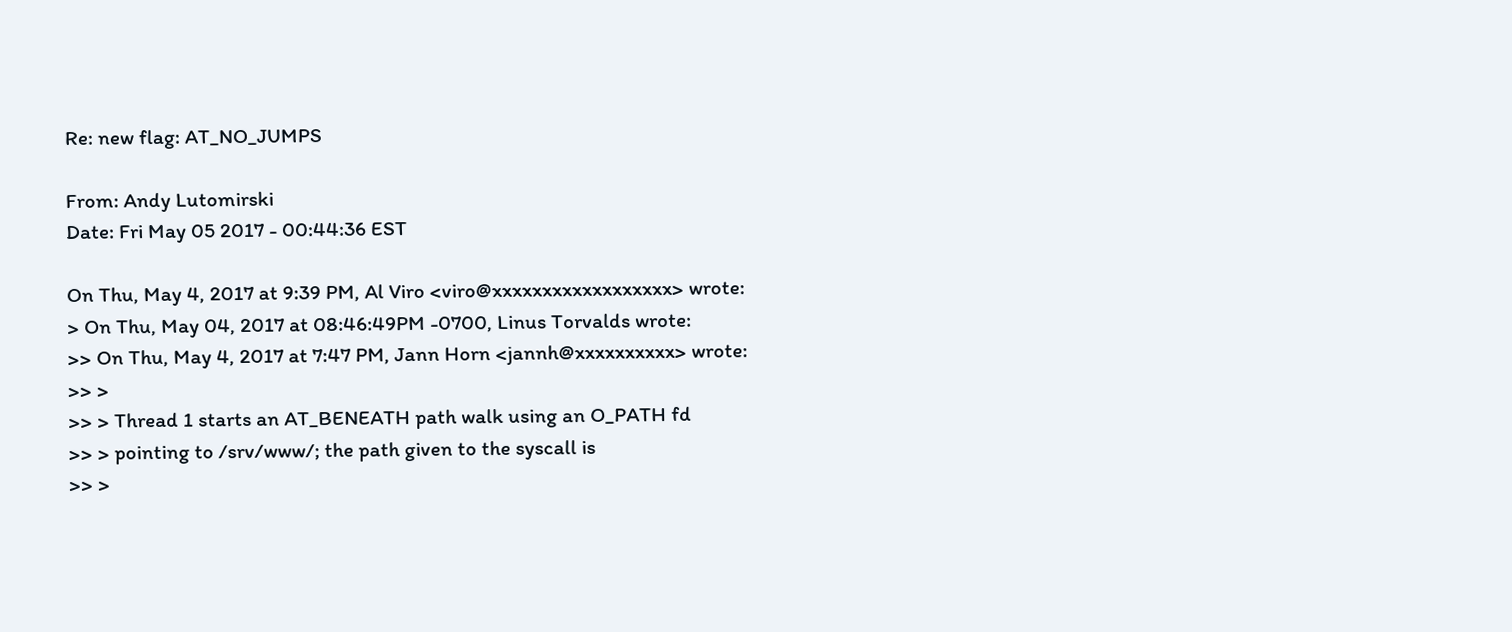Re: new flag: AT_NO_JUMPS

From: Andy Lutomirski
Date: Fri May 05 2017 - 00:44:36 EST

On Thu, May 4, 2017 at 9:39 PM, Al Viro <viro@xxxxxxxxxxxxxxxxxx> wrote:
> On Thu, May 04, 2017 at 08:46:49PM -0700, Linus Torvalds wrote:
>> On Thu, May 4, 2017 at 7:47 PM, Jann Horn <jannh@xxxxxxxxxx> wrote:
>> >
>> > Thread 1 starts an AT_BENEATH path walk using an O_PATH fd
>> > pointing to /srv/www/; the path given to the syscall is
>> >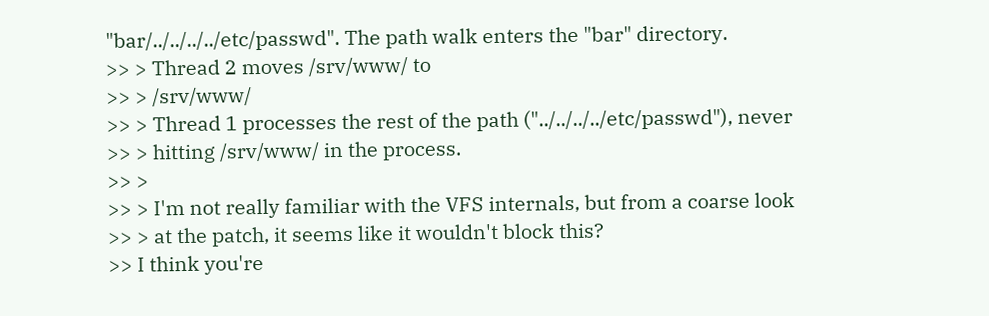"bar/../../../../etc/passwd". The path walk enters the "bar" directory.
>> > Thread 2 moves /srv/www/ to
>> > /srv/www/
>> > Thread 1 processes the rest of the path ("../../../../etc/passwd"), never
>> > hitting /srv/www/ in the process.
>> >
>> > I'm not really familiar with the VFS internals, but from a coarse look
>> > at the patch, it seems like it wouldn't block this?
>> I think you're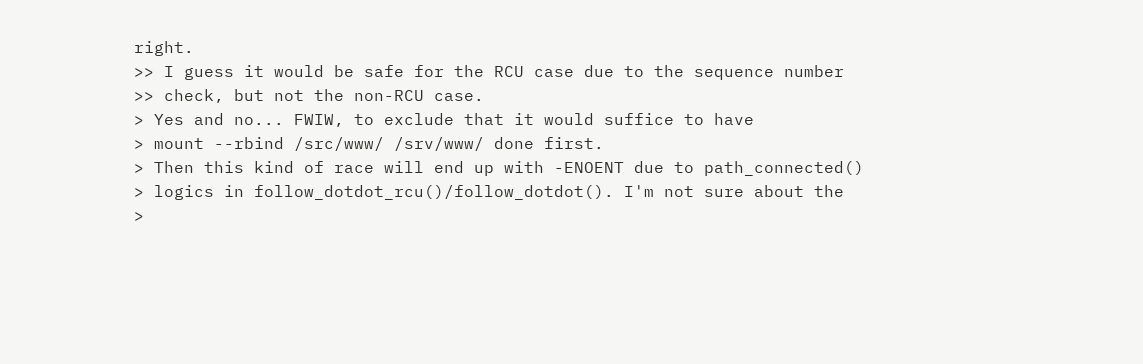right.
>> I guess it would be safe for the RCU case due to the sequence number
>> check, but not the non-RCU case.
> Yes and no... FWIW, to exclude that it would suffice to have
> mount --rbind /src/www/ /srv/www/ done first.
> Then this kind of race will end up with -ENOENT due to path_connected()
> logics in follow_dotdot_rcu()/follow_dotdot(). I'm not sure about the
>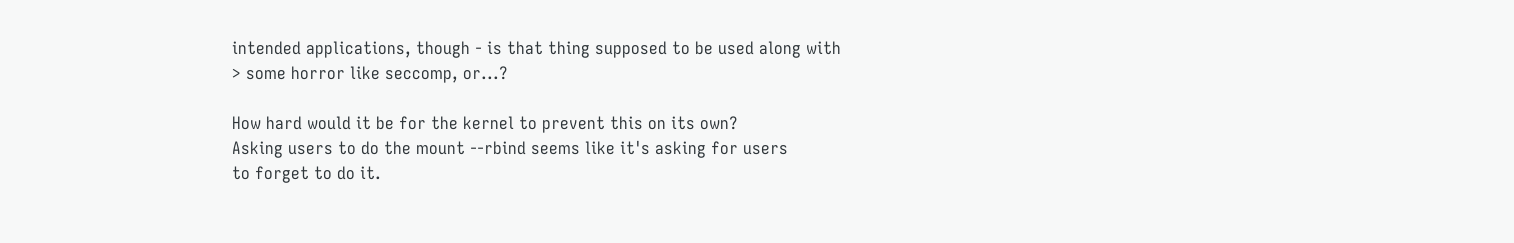intended applications, though - is that thing supposed to be used along with
> some horror like seccomp, or...?

How hard would it be for the kernel to prevent this on its own?
Asking users to do the mount --rbind seems like it's asking for users
to forget to do it.